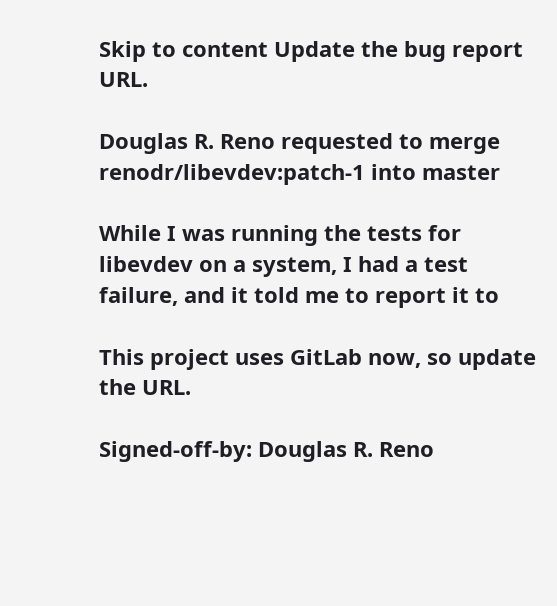Skip to content Update the bug report URL.

Douglas R. Reno requested to merge renodr/libevdev:patch-1 into master

While I was running the tests for libevdev on a system, I had a test failure, and it told me to report it to

This project uses GitLab now, so update the URL.

Signed-off-by: Douglas R. Reno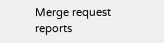Merge request reports